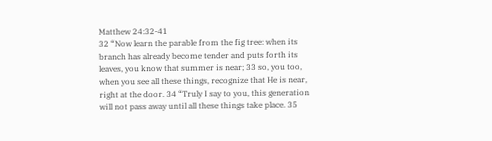Matthew 24:32-41
32 “Now learn the parable from the fig tree: when its branch has already become tender and puts forth its leaves, you know that summer is near; 33 so, you too, when you see all these things, recognize that He is near, right at the door. 34 “Truly I say to you, this generation will not pass away until all these things take place. 35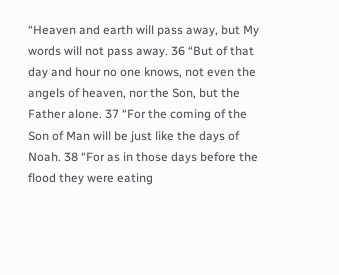“Heaven and earth will pass away, but My words will not pass away. 36 “But of that day and hour no one knows, not even the angels of heaven, nor the Son, but the Father alone. 37 “For the coming of the Son of Man will be just like the days of Noah. 38 “For as in those days before the flood they were eating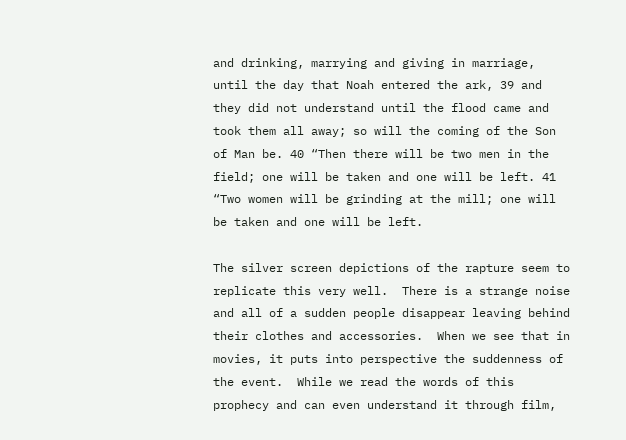and drinking, marrying and giving in marriage, until the day that Noah entered the ark, 39 and they did not understand until the flood came and took them all away; so will the coming of the Son of Man be. 40 “Then there will be two men in the field; one will be taken and one will be left. 41 “Two women will be grinding at the mill; one will be taken and one will be left.

The silver screen depictions of the rapture seem to replicate this very well.  There is a strange noise and all of a sudden people disappear leaving behind their clothes and accessories.  When we see that in movies, it puts into perspective the suddenness of the event.  While we read the words of this prophecy and can even understand it through film,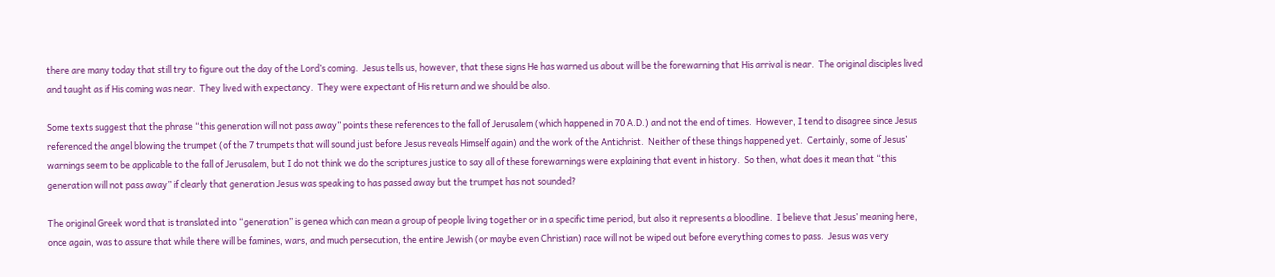there are many today that still try to figure out the day of the Lord’s coming.  Jesus tells us, however, that these signs He has warned us about will be the forewarning that His arrival is near.  The original disciples lived and taught as if His coming was near.  They lived with expectancy.  They were expectant of His return and we should be also.

Some texts suggest that the phrase “this generation will not pass away” points these references to the fall of Jerusalem (which happened in 70 A.D.) and not the end of times.  However, I tend to disagree since Jesus referenced the angel blowing the trumpet (of the 7 trumpets that will sound just before Jesus reveals Himself again) and the work of the Antichrist.  Neither of these things happened yet.  Certainly, some of Jesus’ warnings seem to be applicable to the fall of Jerusalem, but I do not think we do the scriptures justice to say all of these forewarnings were explaining that event in history.  So then, what does it mean that “this generation will not pass away” if clearly that generation Jesus was speaking to has passed away but the trumpet has not sounded?

The original Greek word that is translated into “generation” is genea which can mean a group of people living together or in a specific time period, but also it represents a bloodline.  I believe that Jesus’ meaning here, once again, was to assure that while there will be famines, wars, and much persecution, the entire Jewish (or maybe even Christian) race will not be wiped out before everything comes to pass.  Jesus was very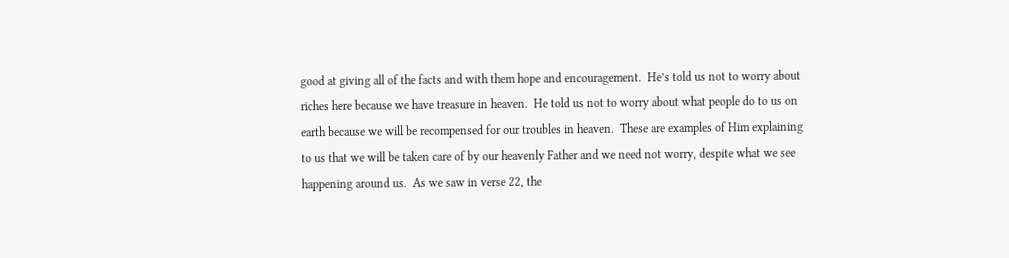good at giving all of the facts and with them hope and encouragement.  He’s told us not to worry about riches here because we have treasure in heaven.  He told us not to worry about what people do to us on earth because we will be recompensed for our troubles in heaven.  These are examples of Him explaining to us that we will be taken care of by our heavenly Father and we need not worry, despite what we see happening around us.  As we saw in verse 22, the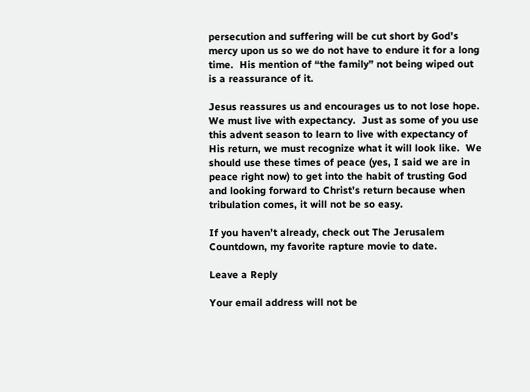persecution and suffering will be cut short by God’s mercy upon us so we do not have to endure it for a long time.  His mention of “the family” not being wiped out is a reassurance of it.

Jesus reassures us and encourages us to not lose hope.  We must live with expectancy.  Just as some of you use this advent season to learn to live with expectancy of His return, we must recognize what it will look like.  We should use these times of peace (yes, I said we are in peace right now) to get into the habit of trusting God and looking forward to Christ’s return because when tribulation comes, it will not be so easy.

If you haven’t already, check out The Jerusalem Countdown, my favorite rapture movie to date.

Leave a Reply

Your email address will not be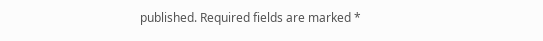published. Required fields are marked *